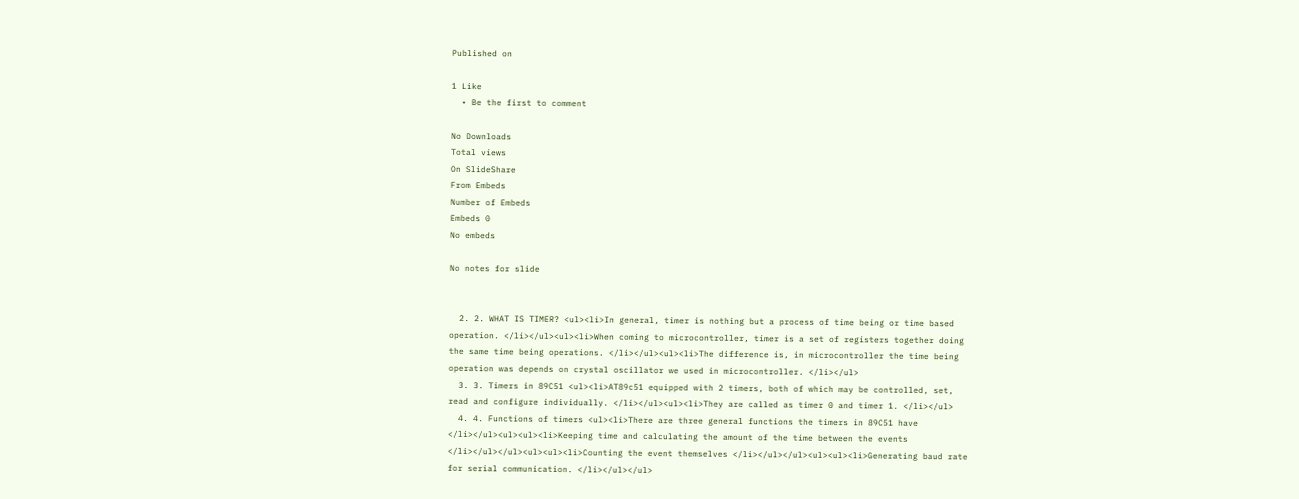Published on

1 Like
  • Be the first to comment

No Downloads
Total views
On SlideShare
From Embeds
Number of Embeds
Embeds 0
No embeds

No notes for slide


  2. 2. WHAT IS TIMER? <ul><li>In general, timer is nothing but a process of time being or time based operation. </li></ul><ul><li>When coming to microcontroller, timer is a set of registers together doing the same time being operations. </li></ul><ul><li>The difference is, in microcontroller the time being operation was depends on crystal oscillator we used in microcontroller. </li></ul>
  3. 3. Timers in 89C51 <ul><li>AT89c51 equipped with 2 timers, both of which may be controlled, set, read and configure individually. </li></ul><ul><li>They are called as timer 0 and timer 1. </li></ul>
  4. 4. Functions of timers <ul><li>There are three general functions the timers in 89C51 have </li></ul><ul><ul><li>Keeping time and calculating the amount of the time between the events </li></ul></ul><ul><ul><li>Counting the event themselves </li></ul></ul><ul><ul><li>Generating baud rate for serial communication. </li></ul></ul>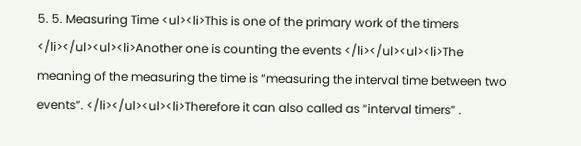5. 5. Measuring Time <ul><li>This is one of the primary work of the timers </li></ul><ul><li>Another one is counting the events </li></ul><ul><li>The meaning of the measuring the time is “measuring the interval time between two events”. </li></ul><ul><li>Therefore it can also called as “interval timers” .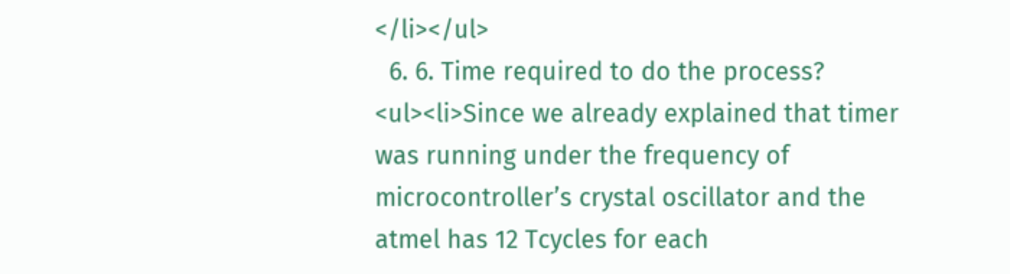</li></ul>
  6. 6. Time required to do the process? <ul><li>Since we already explained that timer was running under the frequency of microcontroller’s crystal oscillator and the atmel has 12 Tcycles for each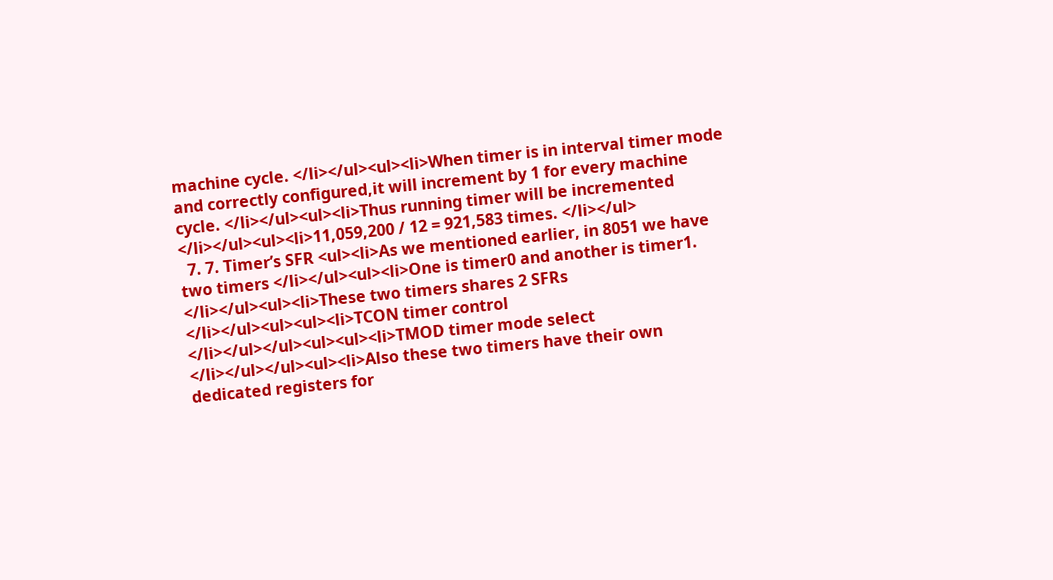machine cycle. </li></ul><ul><li>When timer is in interval timer mode and correctly configured,it will increment by 1 for every machine cycle. </li></ul><ul><li>Thus running timer will be incremented </li></ul><ul><li>11,059,200 / 12 = 921,583 times. </li></ul>
  7. 7. Timer’s SFR <ul><li>As we mentioned earlier, in 8051 we have two timers </li></ul><ul><li>One is timer0 and another is timer1. </li></ul><ul><li>These two timers shares 2 SFRs </li></ul><ul><ul><li>TCON timer control </li></ul></ul><ul><ul><li>TMOD timer mode select </li></ul></ul><ul><li>Also these two timers have their own dedicated registers for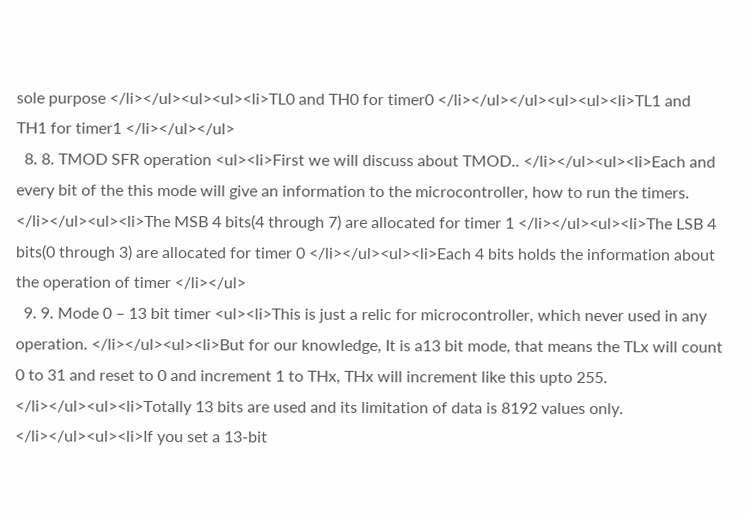sole purpose </li></ul><ul><ul><li>TL0 and TH0 for timer0 </li></ul></ul><ul><ul><li>TL1 and TH1 for timer1 </li></ul></ul>
  8. 8. TMOD SFR operation <ul><li>First we will discuss about TMOD.. </li></ul><ul><li>Each and every bit of the this mode will give an information to the microcontroller, how to run the timers. </li></ul><ul><li>The MSB 4 bits(4 through 7) are allocated for timer 1 </li></ul><ul><li>The LSB 4 bits(0 through 3) are allocated for timer 0 </li></ul><ul><li>Each 4 bits holds the information about the operation of timer </li></ul>
  9. 9. Mode 0 – 13 bit timer <ul><li>This is just a relic for microcontroller, which never used in any operation. </li></ul><ul><li>But for our knowledge, It is a13 bit mode, that means the TLx will count 0 to 31 and reset to 0 and increment 1 to THx, THx will increment like this upto 255. </li></ul><ul><li>Totally 13 bits are used and its limitation of data is 8192 values only. </li></ul><ul><li>If you set a 13-bit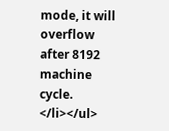mode, it will overflow after 8192 machine cycle. </li></ul>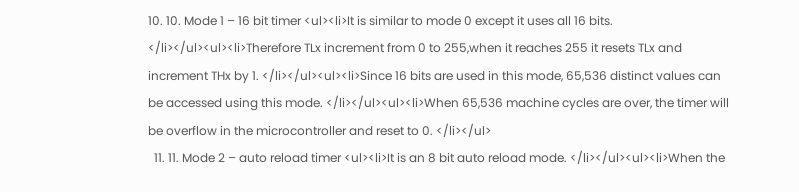10. 10. Mode 1 – 16 bit timer <ul><li>It is similar to mode 0 except it uses all 16 bits. </li></ul><ul><li>Therefore TLx increment from 0 to 255,when it reaches 255 it resets TLx and increment THx by 1. </li></ul><ul><li>Since 16 bits are used in this mode, 65,536 distinct values can be accessed using this mode. </li></ul><ul><li>When 65,536 machine cycles are over, the timer will be overflow in the microcontroller and reset to 0. </li></ul>
  11. 11. Mode 2 – auto reload timer <ul><li>It is an 8 bit auto reload mode. </li></ul><ul><li>When the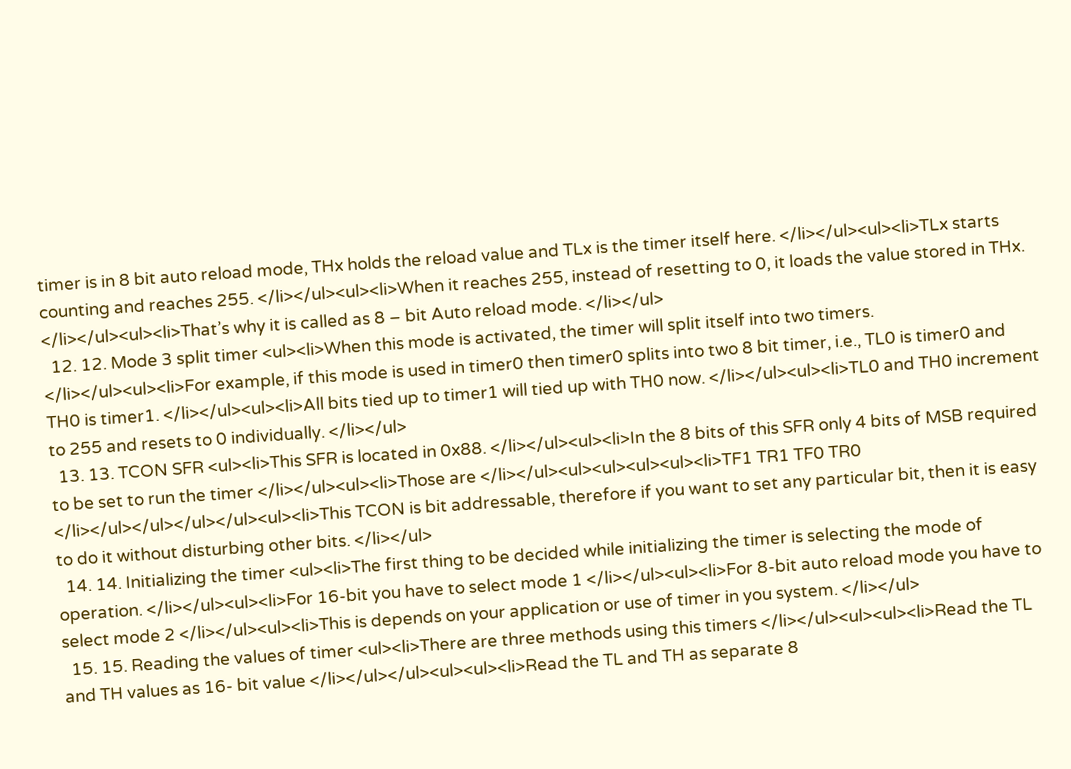timer is in 8 bit auto reload mode, THx holds the reload value and TLx is the timer itself here. </li></ul><ul><li>TLx starts counting and reaches 255. </li></ul><ul><li>When it reaches 255, instead of resetting to 0, it loads the value stored in THx. </li></ul><ul><li>That’s why it is called as 8 – bit Auto reload mode. </li></ul>
  12. 12. Mode 3 split timer <ul><li>When this mode is activated, the timer will split itself into two timers. </li></ul><ul><li>For example, if this mode is used in timer0 then timer0 splits into two 8 bit timer, i.e., TL0 is timer0 and TH0 is timer1. </li></ul><ul><li>All bits tied up to timer1 will tied up with TH0 now. </li></ul><ul><li>TL0 and TH0 increment to 255 and resets to 0 individually. </li></ul>
  13. 13. TCON SFR <ul><li>This SFR is located in 0x88. </li></ul><ul><li>In the 8 bits of this SFR only 4 bits of MSB required to be set to run the timer </li></ul><ul><li>Those are </li></ul><ul><ul><ul><ul><li>TF1 TR1 TF0 TR0 </li></ul></ul></ul></ul><ul><li>This TCON is bit addressable, therefore if you want to set any particular bit, then it is easy to do it without disturbing other bits. </li></ul>
  14. 14. Initializing the timer <ul><li>The first thing to be decided while initializing the timer is selecting the mode of operation. </li></ul><ul><li>For 16-bit you have to select mode 1 </li></ul><ul><li>For 8-bit auto reload mode you have to select mode 2 </li></ul><ul><li>This is depends on your application or use of timer in you system. </li></ul>
  15. 15. Reading the values of timer <ul><li>There are three methods using this timers </li></ul><ul><ul><li>Read the TL and TH values as 16- bit value </li></ul></ul><ul><ul><li>Read the TL and TH as separate 8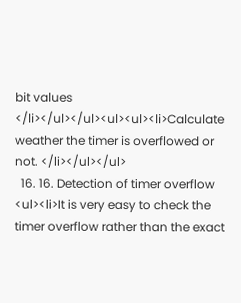bit values </li></ul></ul><ul><ul><li>Calculate weather the timer is overflowed or not. </li></ul></ul>
  16. 16. Detection of timer overflow <ul><li>It is very easy to check the timer overflow rather than the exact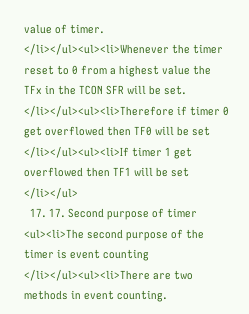value of timer. </li></ul><ul><li>Whenever the timer reset to 0 from a highest value the TFx in the TCON SFR will be set. </li></ul><ul><li>Therefore if timer 0 get overflowed then TF0 will be set </li></ul><ul><li>If timer 1 get overflowed then TF1 will be set </li></ul>
  17. 17. Second purpose of timer <ul><li>The second purpose of the timer is event counting </li></ul><ul><li>There are two methods in event counting.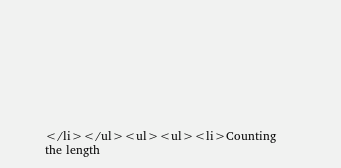</li></ul><ul><ul><li>Counting the length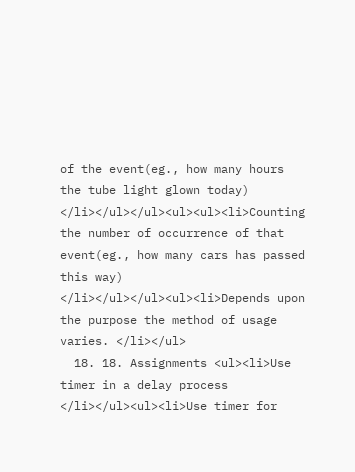of the event(eg., how many hours the tube light glown today) </li></ul></ul><ul><ul><li>Counting the number of occurrence of that event(eg., how many cars has passed this way) </li></ul></ul><ul><li>Depends upon the purpose the method of usage varies. </li></ul>
  18. 18. Assignments <ul><li>Use timer in a delay process </li></ul><ul><li>Use timer for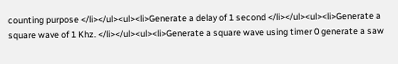counting purpose </li></ul><ul><li>Generate a delay of 1 second </li></ul><ul><li>Generate a square wave of 1 Khz. </li></ul><ul><li>Generate a square wave using timer 0 generate a saw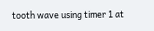tooth wave using timer 1 at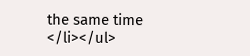the same time </li></ul>